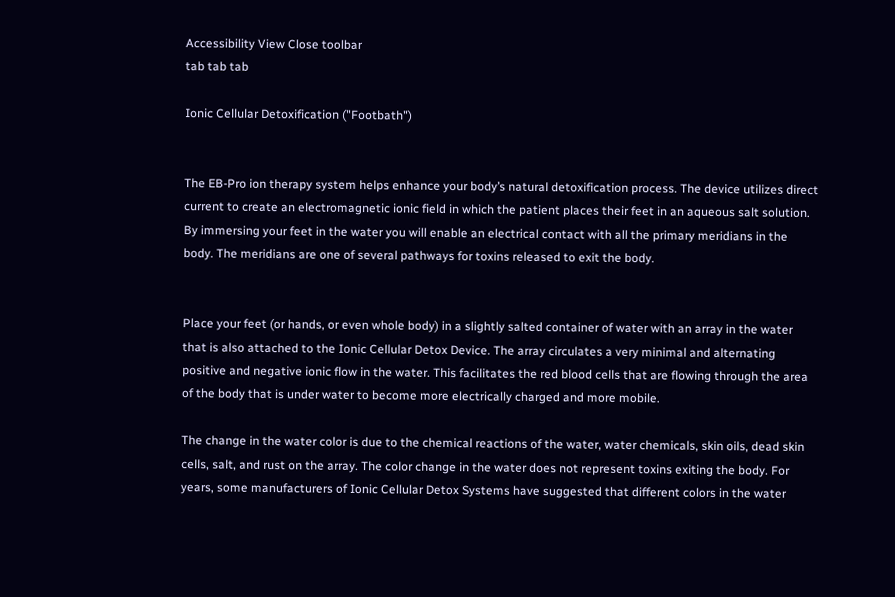Accessibility View Close toolbar
tab tab tab

Ionic Cellular Detoxification ("Footbath")


The EB-Pro ion therapy system helps enhance your body’s natural detoxification process. The device utilizes direct current to create an electromagnetic ionic field in which the patient places their feet in an aqueous salt solution. By immersing your feet in the water you will enable an electrical contact with all the primary meridians in the body. The meridians are one of several pathways for toxins released to exit the body.


Place your feet (or hands, or even whole body) in a slightly salted container of water with an array in the water that is also attached to the Ionic Cellular Detox Device. The array circulates a very minimal and alternating positive and negative ionic flow in the water. This facilitates the red blood cells that are flowing through the area of the body that is under water to become more electrically charged and more mobile.

The change in the water color is due to the chemical reactions of the water, water chemicals, skin oils, dead skin cells, salt, and rust on the array. The color change in the water does not represent toxins exiting the body. For years, some manufacturers of Ionic Cellular Detox Systems have suggested that different colors in the water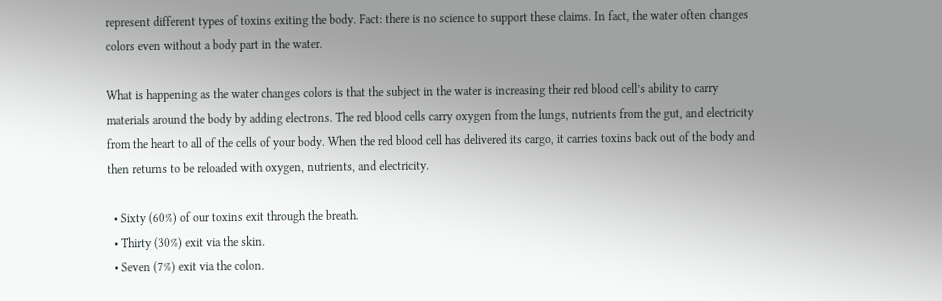represent different types of toxins exiting the body. Fact: there is no science to support these claims. In fact, the water often changes colors even without a body part in the water.

What is happening as the water changes colors is that the subject in the water is increasing their red blood cell’s ability to carry materials around the body by adding electrons. The red blood cells carry oxygen from the lungs, nutrients from the gut, and electricity from the heart to all of the cells of your body. When the red blood cell has delivered its cargo, it carries toxins back out of the body and then returns to be reloaded with oxygen, nutrients, and electricity.

  • Sixty (60%) of our toxins exit through the breath.
  • Thirty (30%) exit via the skin.
  • Seven (7%) exit via the colon.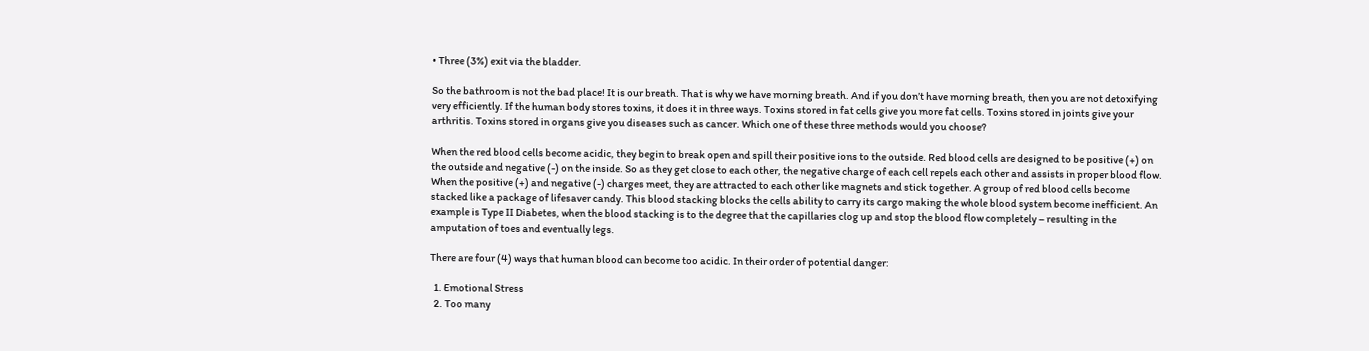• Three (3%) exit via the bladder.

So the bathroom is not the bad place! It is our breath. That is why we have morning breath. And if you don’t have morning breath, then you are not detoxifying very efficiently. If the human body stores toxins, it does it in three ways. Toxins stored in fat cells give you more fat cells. Toxins stored in joints give your arthritis. Toxins stored in organs give you diseases such as cancer. Which one of these three methods would you choose?

When the red blood cells become acidic, they begin to break open and spill their positive ions to the outside. Red blood cells are designed to be positive (+) on the outside and negative (-) on the inside. So as they get close to each other, the negative charge of each cell repels each other and assists in proper blood flow. When the positive (+) and negative (-) charges meet, they are attracted to each other like magnets and stick together. A group of red blood cells become stacked like a package of lifesaver candy. This blood stacking blocks the cells ability to carry its cargo making the whole blood system become inefficient. An example is Type II Diabetes, when the blood stacking is to the degree that the capillaries clog up and stop the blood flow completely – resulting in the amputation of toes and eventually legs.

There are four (4) ways that human blood can become too acidic. In their order of potential danger:

  1. Emotional Stress
  2. Too many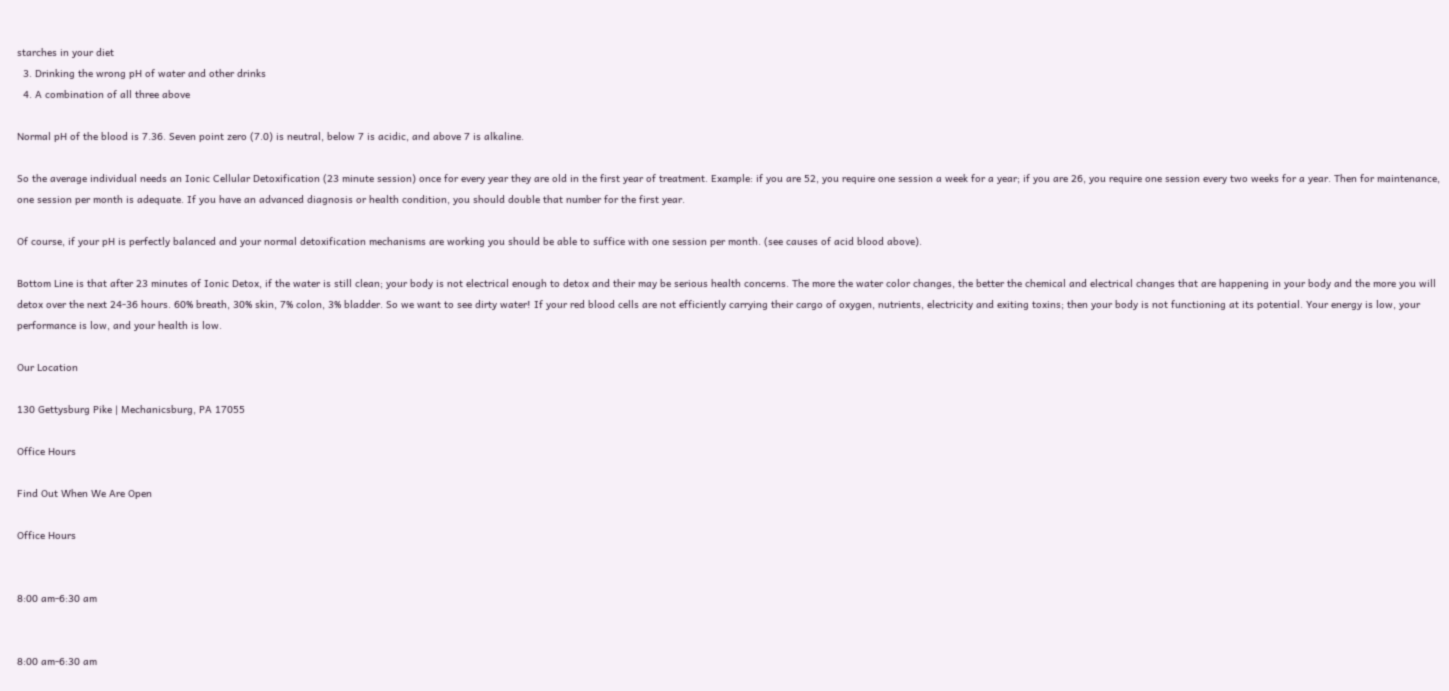starches in your diet
  3. Drinking the wrong pH of water and other drinks
  4. A combination of all three above

Normal pH of the blood is 7.36. Seven point zero (7.0) is neutral, below 7 is acidic, and above 7 is alkaline.

So the average individual needs an Ionic Cellular Detoxification (23 minute session) once for every year they are old in the first year of treatment. Example: if you are 52, you require one session a week for a year; if you are 26, you require one session every two weeks for a year. Then for maintenance, one session per month is adequate. If you have an advanced diagnosis or health condition, you should double that number for the first year.

Of course, if your pH is perfectly balanced and your normal detoxification mechanisms are working you should be able to suffice with one session per month. (see causes of acid blood above).

Bottom Line is that after 23 minutes of Ionic Detox, if the water is still clean; your body is not electrical enough to detox and their may be serious health concerns. The more the water color changes, the better the chemical and electrical changes that are happening in your body and the more you will detox over the next 24-36 hours. 60% breath, 30% skin, 7% colon, 3% bladder. So we want to see dirty water! If your red blood cells are not efficiently carrying their cargo of oxygen, nutrients, electricity and exiting toxins; then your body is not functioning at its potential. Your energy is low, your performance is low, and your health is low.

Our Location

130 Gettysburg Pike | Mechanicsburg, PA 17055

Office Hours

Find Out When We Are Open

Office Hours


8:00 am-6:30 am


8:00 am-6:30 am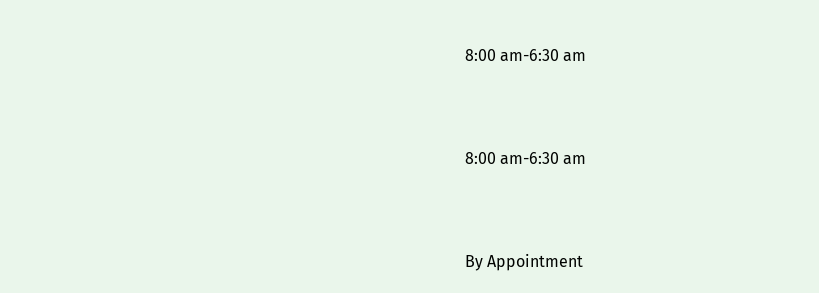8:00 am-6:30 am


8:00 am-6:30 am


By Appointment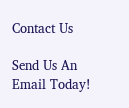Contact Us

Send Us An Email Today!